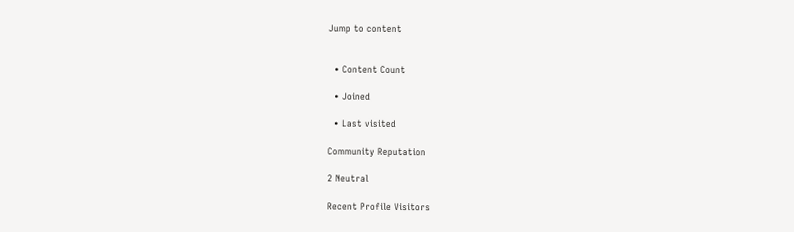Jump to content


  • Content Count

  • Joined

  • Last visited

Community Reputation

2 Neutral

Recent Profile Visitors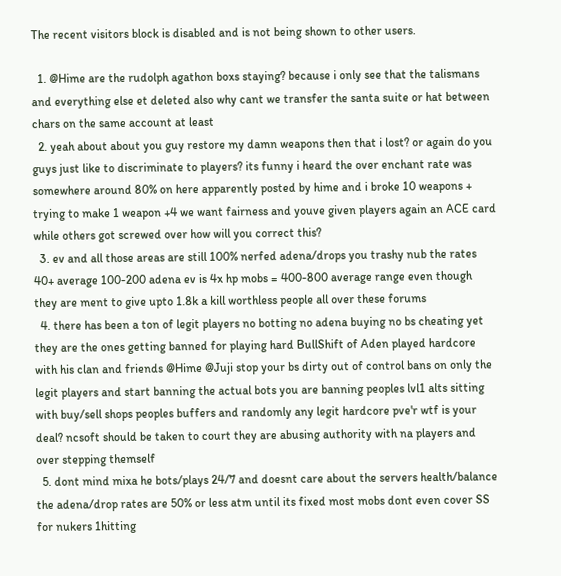The recent visitors block is disabled and is not being shown to other users.

  1. @Hime are the rudolph agathon boxs staying? because i only see that the talismans and everything else et deleted also why cant we transfer the santa suite or hat between chars on the same account at least
  2. yeah about about you guy restore my damn weapons then that i lost? or again do you guys just like to discriminate to players? its funny i heard the over enchant rate was somewhere around 80% on here apparently posted by hime and i broke 10 weapons + trying to make 1 weapon +4 we want fairness and youve given players again an ACE card while others got screwed over how will you correct this?
  3. ev and all those areas are still 100% nerfed adena/drops you trashy nub the rates 40+ average 100-200 adena ev is 4x hp mobs = 400-800 average range even though they are ment to give upto 1.8k a kill worthless people all over these forums
  4. there has been a ton of legit players no botting no adena buying no bs cheating yet they are the ones getting banned for playing hard BullShift of Aden played hardcore with his clan and friends @Hime @Juji stop your bs dirty out of control bans on only the legit players and start banning the actual bots you are banning peoples lvl1 alts sitting with buy/sell shops peoples buffers and randomly any legit hardcore pve'r wtf is your deal? ncsoft should be taken to court they are abusing authority with na players and over stepping themself
  5. dont mind mixa he bots/plays 24/7 and doesnt care about the servers health/balance the adena/drop rates are 50% or less atm until its fixed most mobs dont even cover SS for nukers 1hitting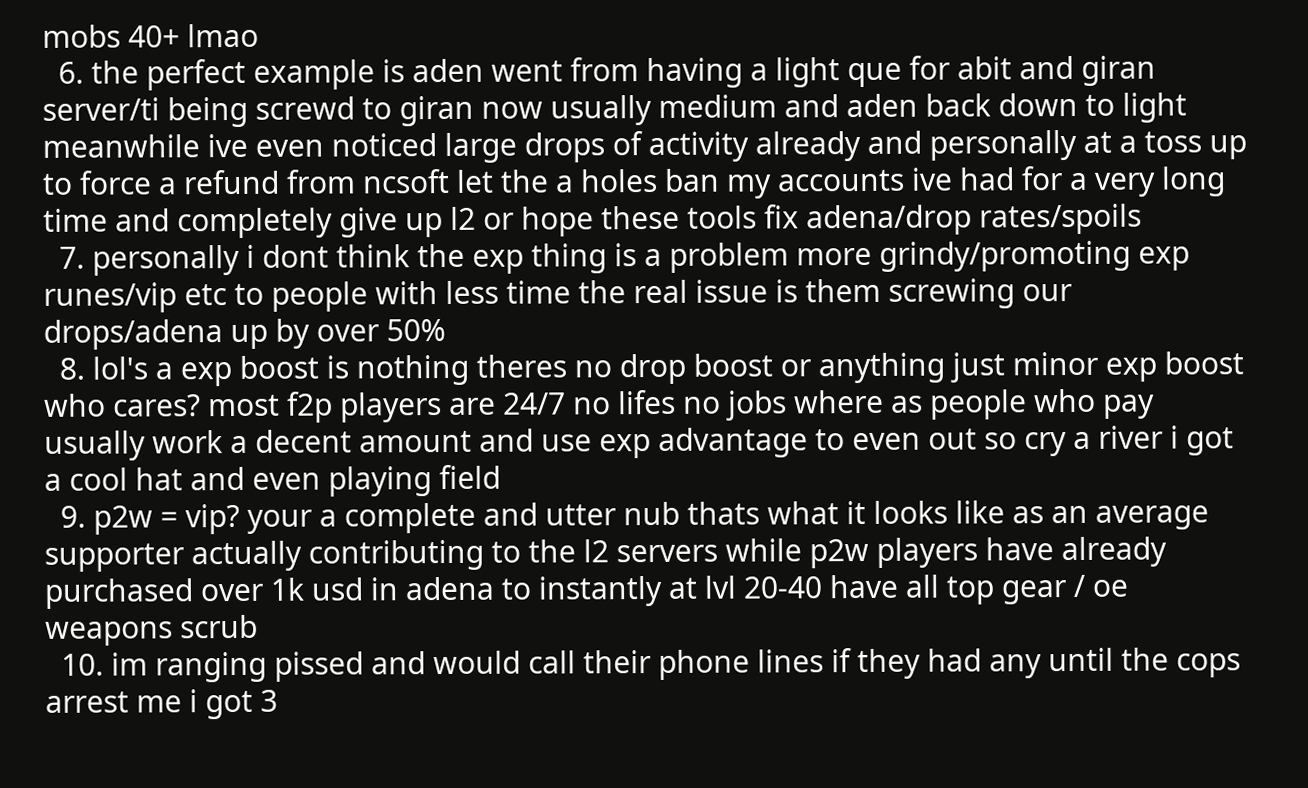mobs 40+ lmao
  6. the perfect example is aden went from having a light que for abit and giran server/ti being screwd to giran now usually medium and aden back down to light meanwhile ive even noticed large drops of activity already and personally at a toss up to force a refund from ncsoft let the a holes ban my accounts ive had for a very long time and completely give up l2 or hope these tools fix adena/drop rates/spoils
  7. personally i dont think the exp thing is a problem more grindy/promoting exp runes/vip etc to people with less time the real issue is them screwing our drops/adena up by over 50%
  8. lol's a exp boost is nothing theres no drop boost or anything just minor exp boost who cares? most f2p players are 24/7 no lifes no jobs where as people who pay usually work a decent amount and use exp advantage to even out so cry a river i got a cool hat and even playing field
  9. p2w = vip? your a complete and utter nub thats what it looks like as an average supporter actually contributing to the l2 servers while p2w players have already purchased over 1k usd in adena to instantly at lvl 20-40 have all top gear / oe weapons scrub
  10. im ranging pissed and would call their phone lines if they had any until the cops arrest me i got 3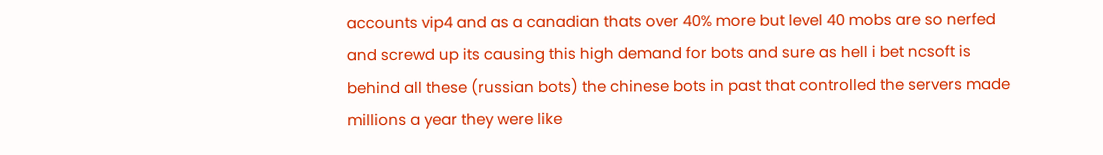accounts vip4 and as a canadian thats over 40% more but level 40 mobs are so nerfed and screwd up its causing this high demand for bots and sure as hell i bet ncsoft is behind all these (russian bots) the chinese bots in past that controlled the servers made millions a year they were like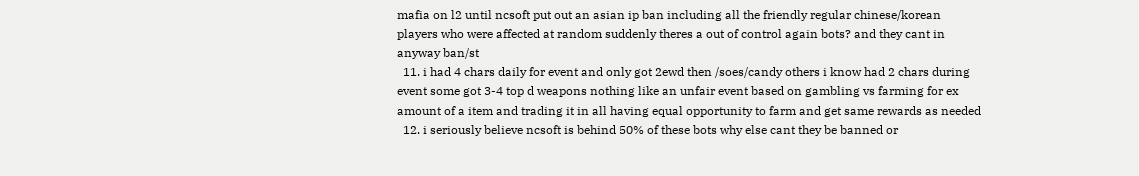mafia on l2 until ncsoft put out an asian ip ban including all the friendly regular chinese/korean players who were affected at random suddenly theres a out of control again bots? and they cant in anyway ban/st
  11. i had 4 chars daily for event and only got 2ewd then /soes/candy others i know had 2 chars during event some got 3-4 top d weapons nothing like an unfair event based on gambling vs farming for ex amount of a item and trading it in all having equal opportunity to farm and get same rewards as needed
  12. i seriously believe ncsoft is behind 50% of these bots why else cant they be banned or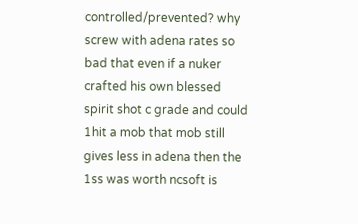controlled/prevented? why screw with adena rates so bad that even if a nuker crafted his own blessed spirit shot c grade and could 1hit a mob that mob still gives less in adena then the 1ss was worth ncsoft is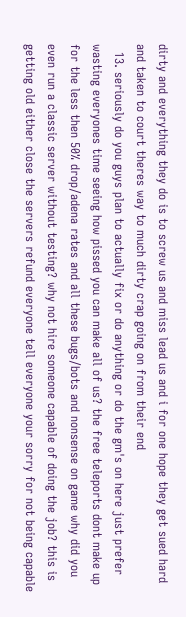dirty and everything they do is to screw us and miss lead us and i for one hope they get sued hard and taken to court theres way to much dirty crap going on from their end
  13. seriously do you guys plan to actually fix or do anything or do the gm's on here just prefer wasting everyones time seeing how pissed you can make all of us? the free teleports dont make up for the less then 50% drop/adena rates and all these bugs/bots and nonsense on game why did you even run a classic server without testing? why not hire someone capable of doing the job? this is getting old either close the servers refund everyone tell everyone your sorry for not being capable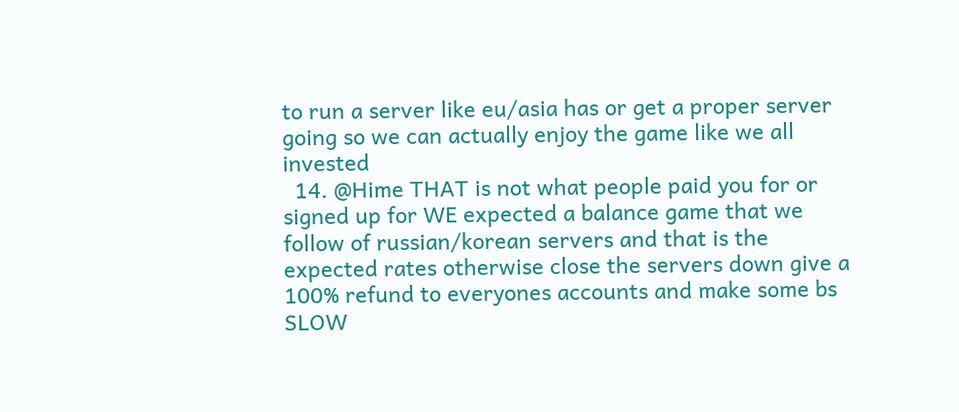to run a server like eu/asia has or get a proper server going so we can actually enjoy the game like we all invested
  14. @Hime THAT is not what people paid you for or signed up for WE expected a balance game that we follow of russian/korean servers and that is the expected rates otherwise close the servers down give a 100% refund to everyones accounts and make some bs SLOW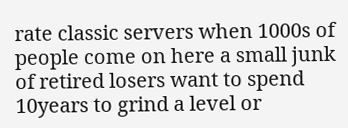rate classic servers when 1000s of people come on here a small junk of retired losers want to spend 10years to grind a level or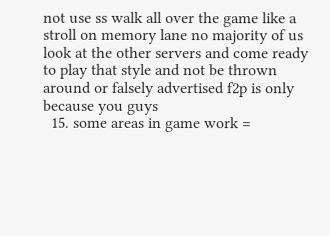not use ss walk all over the game like a stroll on memory lane no majority of us look at the other servers and come ready to play that style and not be thrown around or falsely advertised f2p is only because you guys
  15. some areas in game work =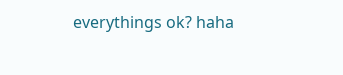everythings ok? haha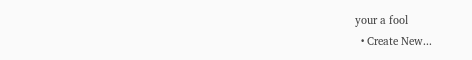your a fool
  • Create New...